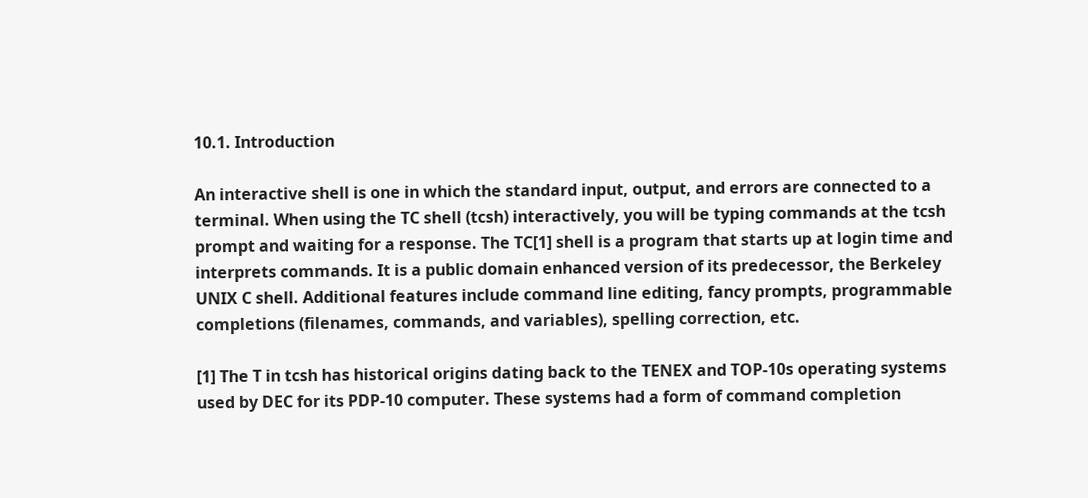10.1. Introduction

An interactive shell is one in which the standard input, output, and errors are connected to a terminal. When using the TC shell (tcsh) interactively, you will be typing commands at the tcsh prompt and waiting for a response. The TC[1] shell is a program that starts up at login time and interprets commands. It is a public domain enhanced version of its predecessor, the Berkeley UNIX C shell. Additional features include command line editing, fancy prompts, programmable completions (filenames, commands, and variables), spelling correction, etc.

[1] The T in tcsh has historical origins dating back to the TENEX and TOP-10s operating systems used by DEC for its PDP-10 computer. These systems had a form of command completion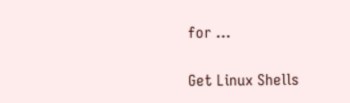for ...

Get Linux Shells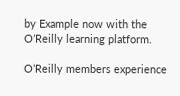by Example now with the O’Reilly learning platform.

O’Reilly members experience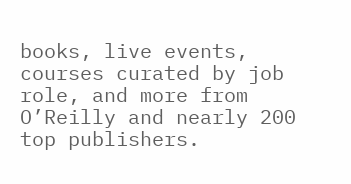books, live events, courses curated by job role, and more from O’Reilly and nearly 200 top publishers.